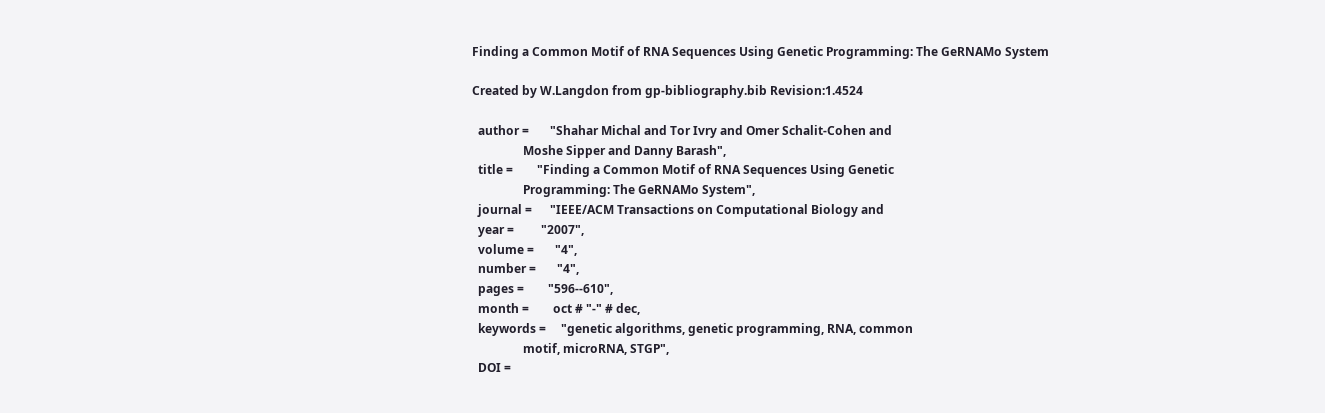Finding a Common Motif of RNA Sequences Using Genetic Programming: The GeRNAMo System

Created by W.Langdon from gp-bibliography.bib Revision:1.4524

  author =       "Shahar Michal and Tor Ivry and Omer Schalit-Cohen and
                 Moshe Sipper and Danny Barash",
  title =        "Finding a Common Motif of RNA Sequences Using Genetic
                 Programming: The GeRNAMo System",
  journal =      "IEEE/ACM Transactions on Computational Biology and
  year =         "2007",
  volume =       "4",
  number =       "4",
  pages =        "596--610",
  month =        oct # "-" # dec,
  keywords =     "genetic algorithms, genetic programming, RNA, common
                 motif, microRNA, STGP",
  DOI =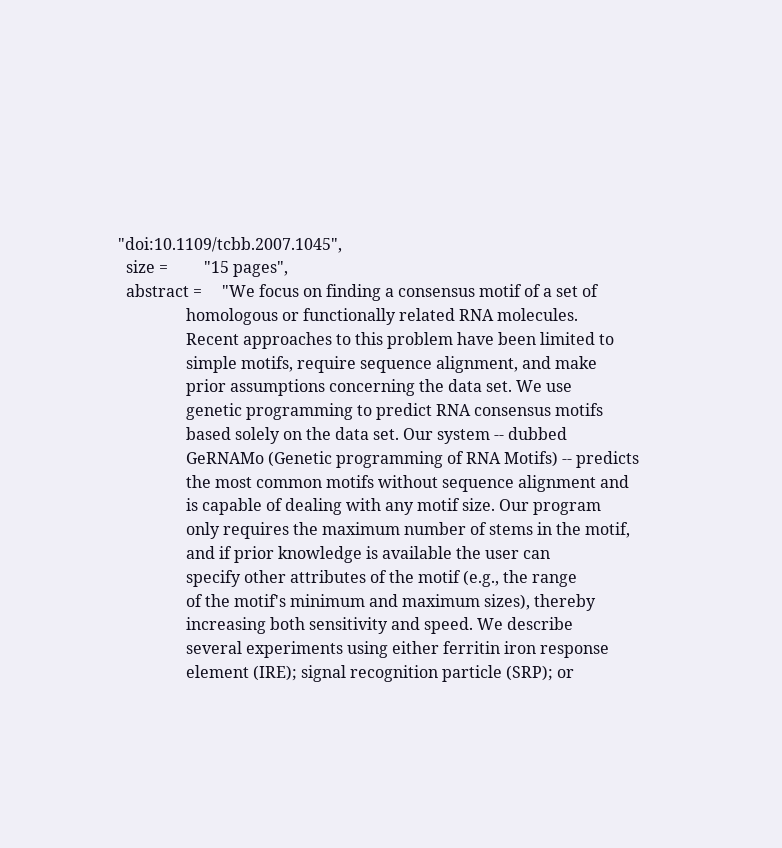"doi:10.1109/tcbb.2007.1045",
  size =         "15 pages",
  abstract =     "We focus on finding a consensus motif of a set of
                 homologous or functionally related RNA molecules.
                 Recent approaches to this problem have been limited to
                 simple motifs, require sequence alignment, and make
                 prior assumptions concerning the data set. We use
                 genetic programming to predict RNA consensus motifs
                 based solely on the data set. Our system -- dubbed
                 GeRNAMo (Genetic programming of RNA Motifs) -- predicts
                 the most common motifs without sequence alignment and
                 is capable of dealing with any motif size. Our program
                 only requires the maximum number of stems in the motif,
                 and if prior knowledge is available the user can
                 specify other attributes of the motif (e.g., the range
                 of the motif's minimum and maximum sizes), thereby
                 increasing both sensitivity and speed. We describe
                 several experiments using either ferritin iron response
                 element (IRE); signal recognition particle (SRP); or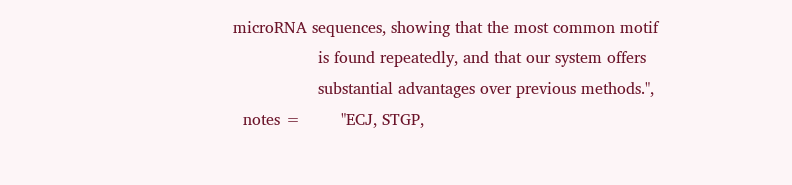microRNA sequences, showing that the most common motif
                 is found repeatedly, and that our system offers
                 substantial advantages over previous methods.",
  notes =        "ECJ, STGP,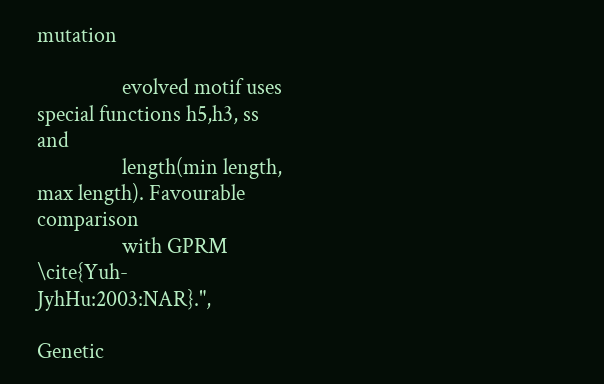mutation

                 evolved motif uses special functions h5,h3, ss and
                 length(min length, max length). Favourable comparison
                 with GPRM \cite{Yuh-JyhHu:2003:NAR}.",

Genetic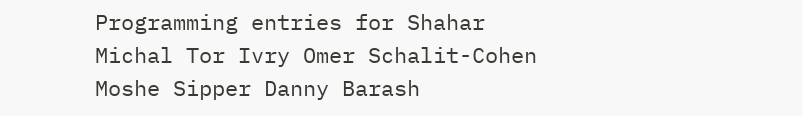Programming entries for Shahar Michal Tor Ivry Omer Schalit-Cohen Moshe Sipper Danny Barash